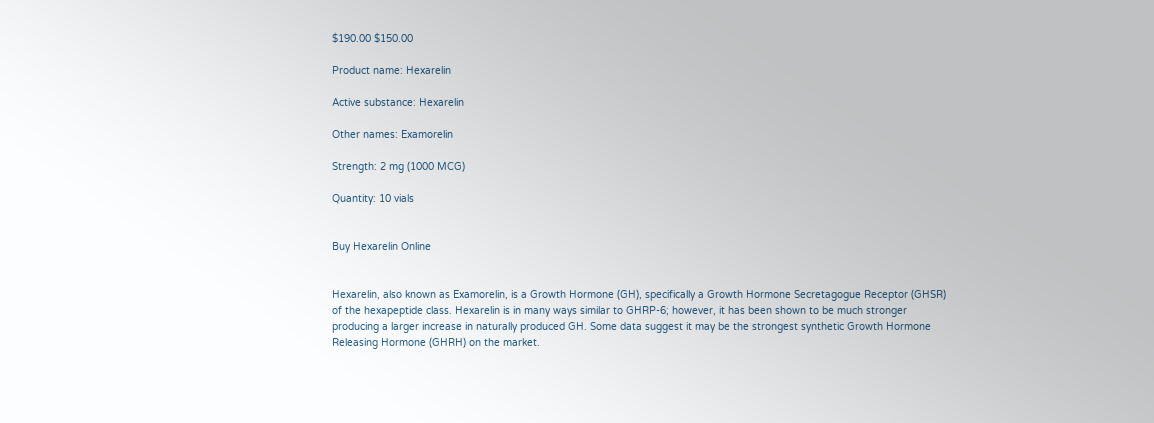$190.00 $150.00

Product name: Hexarelin

Active substance: Hexarelin

Other names: Examorelin

Strength: 2 mg (1000 MCG)

Quantity: 10 vials


Buy Hexarelin Online


Hexarelin, also known as Examorelin, is a Growth Hormone (GH), specifically a Growth Hormone Secretagogue Receptor (GHSR) of the hexapeptide class. Hexarelin is in many ways similar to GHRP-6; however, it has been shown to be much stronger producing a larger increase in naturally produced GH. Some data suggest it may be the strongest synthetic Growth Hormone Releasing Hormone (GHRH) on the market.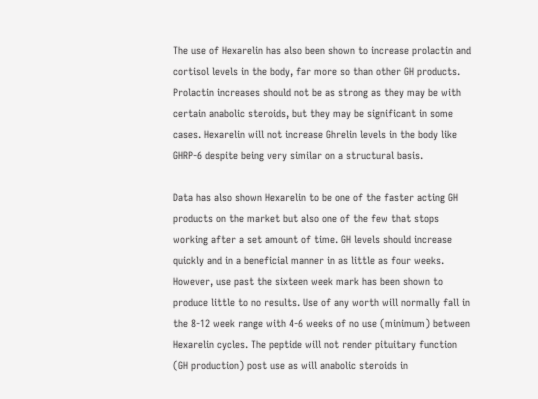The use of Hexarelin has also been shown to increase prolactin and cortisol levels in the body, far more so than other GH products. Prolactin increases should not be as strong as they may be with certain anabolic steroids, but they may be significant in some cases. Hexarelin will not increase Ghrelin levels in the body like GHRP-6 despite being very similar on a structural basis.

Data has also shown Hexarelin to be one of the faster acting GH products on the market but also one of the few that stops working after a set amount of time. GH levels should increase quickly and in a beneficial manner in as little as four weeks. However, use past the sixteen week mark has been shown to produce little to no results. Use of any worth will normally fall in the 8-12 week range with 4-6 weeks of no use (minimum) between Hexarelin cycles. The peptide will not render pituitary function (GH production) post use as will anabolic steroids in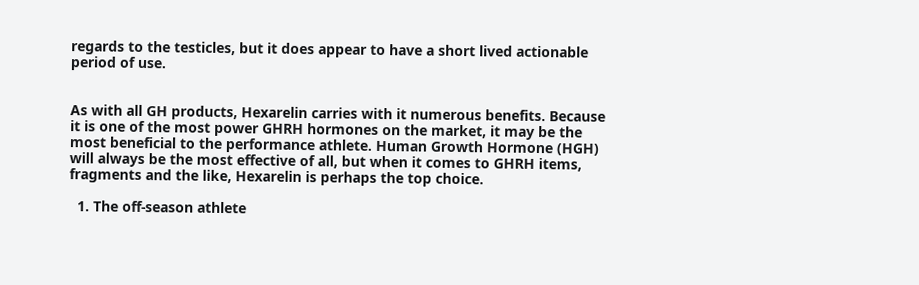regards to the testicles, but it does appear to have a short lived actionable period of use.


As with all GH products, Hexarelin carries with it numerous benefits. Because it is one of the most power GHRH hormones on the market, it may be the most beneficial to the performance athlete. Human Growth Hormone (HGH) will always be the most effective of all, but when it comes to GHRH items, fragments and the like, Hexarelin is perhaps the top choice.

  1. The off-season athlete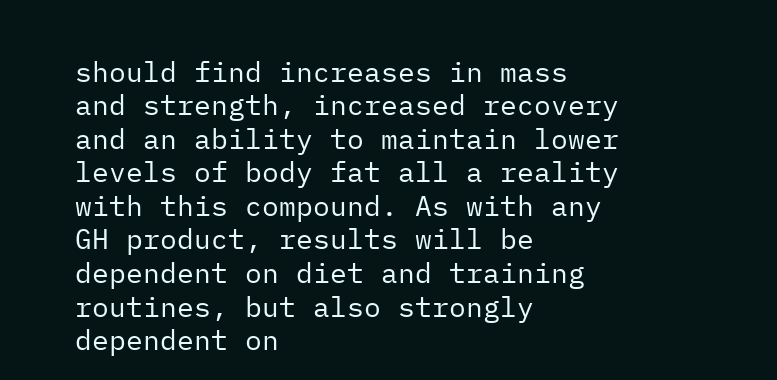should find increases in mass and strength, increased recovery and an ability to maintain lower levels of body fat all a reality with this compound. As with any GH product, results will be dependent on diet and training routines, but also strongly dependent on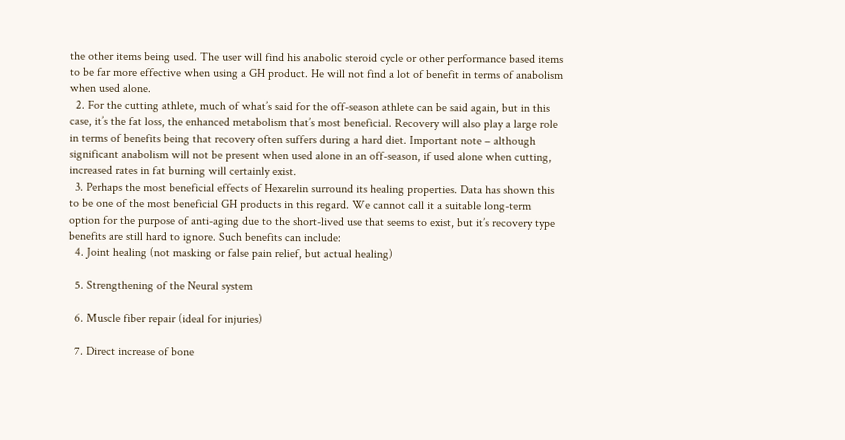the other items being used. The user will find his anabolic steroid cycle or other performance based items to be far more effective when using a GH product. He will not find a lot of benefit in terms of anabolism when used alone.
  2. For the cutting athlete, much of what’s said for the off-season athlete can be said again, but in this case, it’s the fat loss, the enhanced metabolism that’s most beneficial. Recovery will also play a large role in terms of benefits being that recovery often suffers during a hard diet. Important note – although significant anabolism will not be present when used alone in an off-season, if used alone when cutting, increased rates in fat burning will certainly exist.
  3. Perhaps the most beneficial effects of Hexarelin surround its healing properties. Data has shown this to be one of the most beneficial GH products in this regard. We cannot call it a suitable long-term option for the purpose of anti-aging due to the short-lived use that seems to exist, but it’s recovery type benefits are still hard to ignore. Such benefits can include:
  4. Joint healing (not masking or false pain relief, but actual healing)

  5. Strengthening of the Neural system

  6. Muscle fiber repair (ideal for injuries)

  7. Direct increase of bone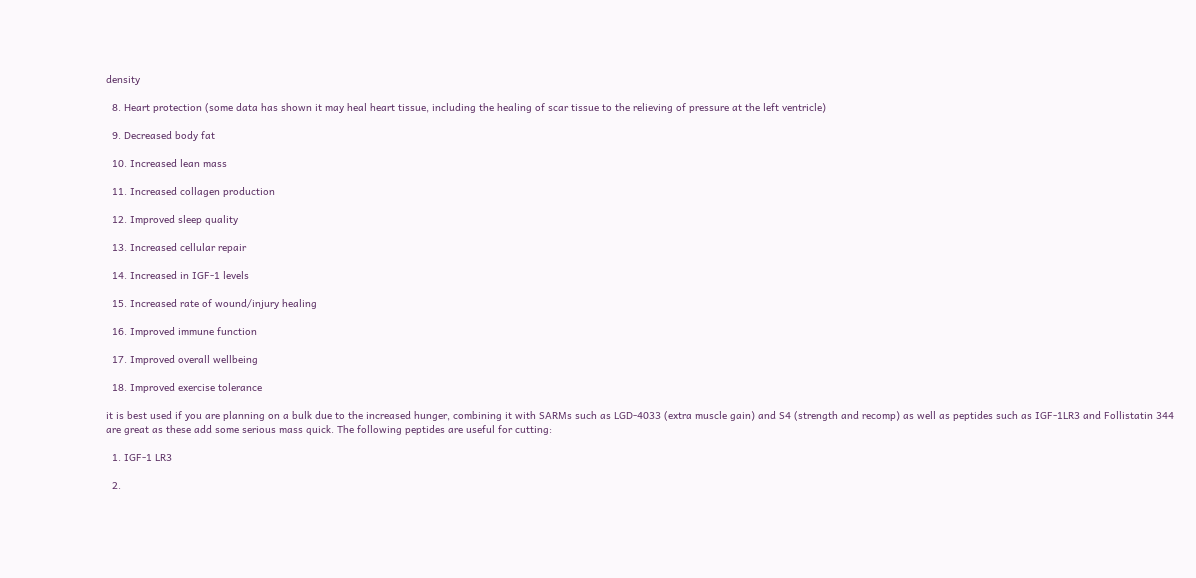density

  8. Heart protection (some data has shown it may heal heart tissue, including the healing of scar tissue to the relieving of pressure at the left ventricle)

  9. Decreased body fat

  10. Increased lean mass

  11. Increased collagen production

  12. Improved sleep quality

  13. Increased cellular repair

  14. Increased in IGF-1 levels

  15. Increased rate of wound/injury healing

  16. Improved immune function

  17. Improved overall wellbeing

  18. Improved exercise tolerance

it is best used if you are planning on a bulk due to the increased hunger, combining it with SARMs such as LGD-4033 (extra muscle gain) and S4 (strength and recomp) as well as peptides such as IGF-1LR3 and Follistatin 344 are great as these add some serious mass quick. The following peptides are useful for cutting:

  1. IGF-1 LR3

  2.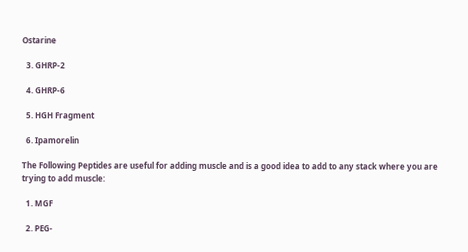Ostarine

  3. GHRP-2

  4. GHRP-6

  5. HGH Fragment

  6. Ipamorelin

The Following Peptides are useful for adding muscle and is a good idea to add to any stack where you are trying to add muscle:

  1. MGF

  2. PEG-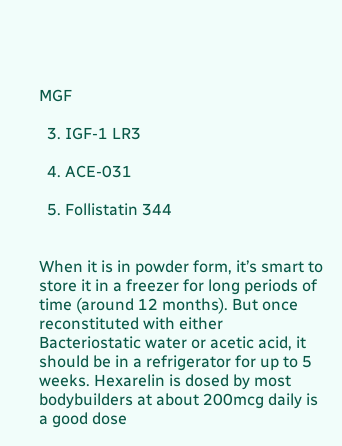MGF

  3. IGF-1 LR3

  4. ACE-031

  5. Follistatin 344


When it is in powder form, it’s smart to store it in a freezer for long periods of time (around 12 months). But once reconstituted with either Bacteriostatic water or acetic acid, it should be in a refrigerator for up to 5 weeks. Hexarelin is dosed by most bodybuilders at about 200mcg daily is a good dose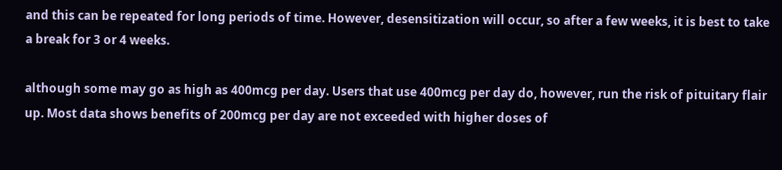and this can be repeated for long periods of time. However, desensitization will occur, so after a few weeks, it is best to take a break for 3 or 4 weeks.

although some may go as high as 400mcg per day. Users that use 400mcg per day do, however, run the risk of pituitary flair up. Most data shows benefits of 200mcg per day are not exceeded with higher doses of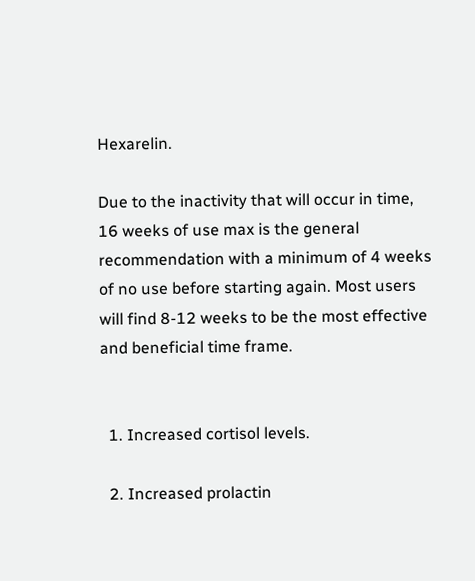Hexarelin.

Due to the inactivity that will occur in time, 16 weeks of use max is the general recommendation with a minimum of 4 weeks of no use before starting again. Most users will find 8-12 weeks to be the most effective and beneficial time frame.


  1. Increased cortisol levels.

  2. Increased prolactin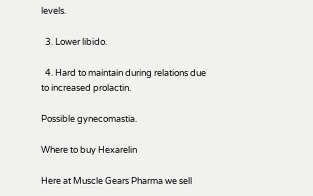levels.

  3. Lower libido.

  4. Hard to maintain during relations due to increased prolactin.

Possible gynecomastia.

Where to buy Hexarelin

Here at Muscle Gears Pharma we sell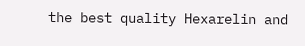the best quality Hexarelin and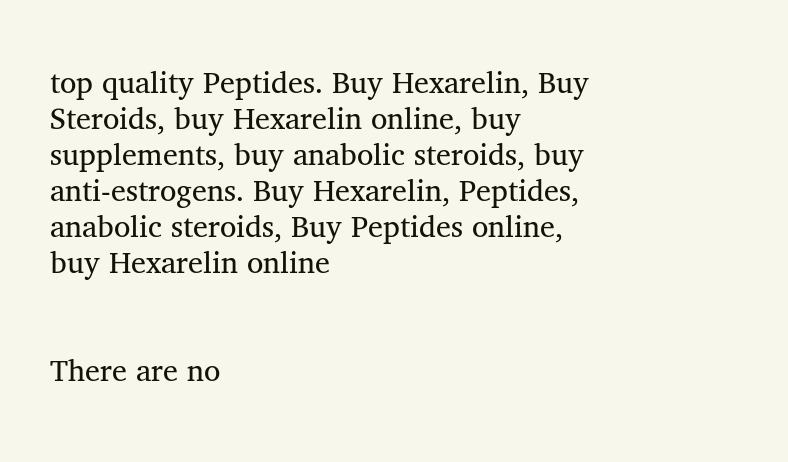top quality Peptides. Buy Hexarelin, Buy Steroids, buy Hexarelin online, buy supplements, buy anabolic steroids, buy anti-estrogens. Buy Hexarelin, Peptides, anabolic steroids, Buy Peptides online, buy Hexarelin online


There are no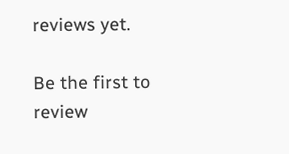reviews yet.

Be the first to review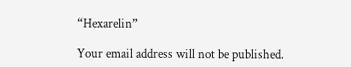“Hexarelin”

Your email address will not be published.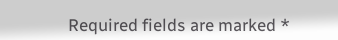Required fields are marked *